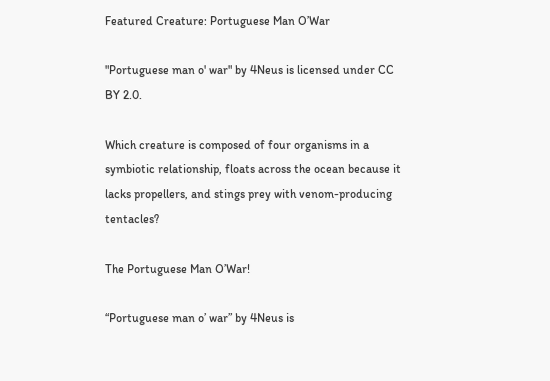Featured Creature: Portuguese Man O’War

"Portuguese man o' war" by 4Neus is licensed under CC BY 2.0.

Which creature is composed of four organisms in a symbiotic relationship, floats across the ocean because it lacks propellers, and stings prey with venom-producing tentacles?

The Portuguese Man O’War!

“Portuguese man o’ war” by 4Neus is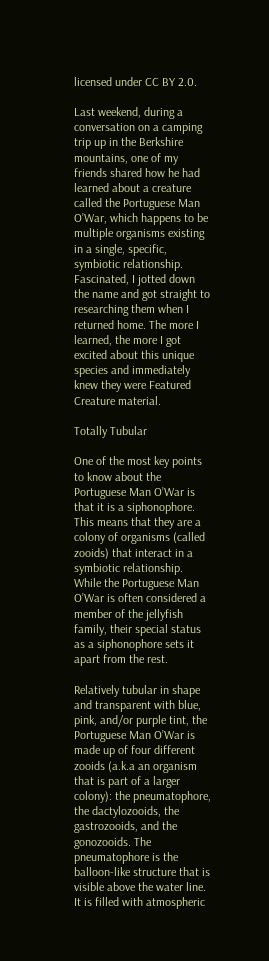licensed under CC BY 2.0.

Last weekend, during a conversation on a camping trip up in the Berkshire mountains, one of my friends shared how he had learned about a creature called the Portuguese Man O’War, which happens to be multiple organisms existing in a single, specific, symbiotic relationship. Fascinated, I jotted down the name and got straight to researching them when I returned home. The more I learned, the more I got excited about this unique species and immediately knew they were Featured Creature material.

Totally Tubular

One of the most key points to know about the Portuguese Man O’War is that it is a siphonophore. This means that they are a colony of organisms (called zooids) that interact in a symbiotic relationship. While the Portuguese Man O’War is often considered a member of the jellyfish family, their special status as a siphonophore sets it apart from the rest.

Relatively tubular in shape and transparent with blue, pink, and/or purple tint, the Portuguese Man O’War is made up of four different zooids (a.k.a an organism that is part of a larger colony): the pneumatophore, the dactylozooids, the gastrozooids, and the gonozooids. The pneumatophore is the balloon-like structure that is visible above the water line. It is filled with atmospheric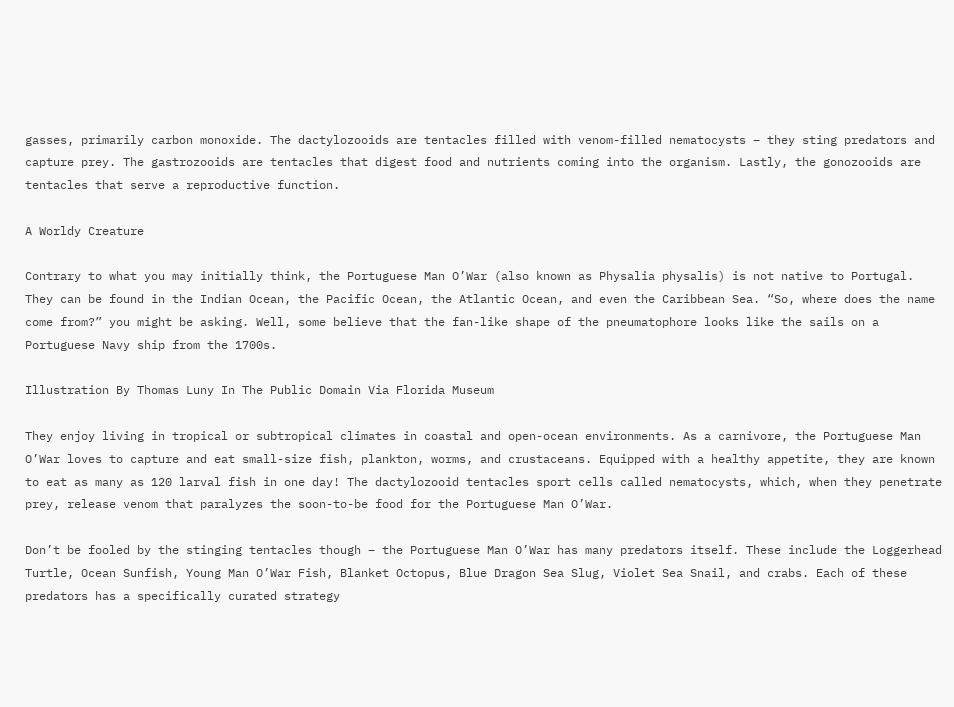gasses, primarily carbon monoxide. The dactylozooids are tentacles filled with venom-filled nematocysts – they sting predators and capture prey. The gastrozooids are tentacles that digest food and nutrients coming into the organism. Lastly, the gonozooids are tentacles that serve a reproductive function.

A Worldy Creature

Contrary to what you may initially think, the Portuguese Man O’War (also known as Physalia physalis) is not native to Portugal. They can be found in the Indian Ocean, the Pacific Ocean, the Atlantic Ocean, and even the Caribbean Sea. “So, where does the name come from?” you might be asking. Well, some believe that the fan-like shape of the pneumatophore looks like the sails on a Portuguese Navy ship from the 1700s.

Illustration By Thomas Luny In The Public Domain Via Florida Museum

They enjoy living in tropical or subtropical climates in coastal and open-ocean environments. As a carnivore, the Portuguese Man O’War loves to capture and eat small-size fish, plankton, worms, and crustaceans. Equipped with a healthy appetite, they are known to eat as many as 120 larval fish in one day! The dactylozooid tentacles sport cells called nematocysts, which, when they penetrate prey, release venom that paralyzes the soon-to-be food for the Portuguese Man O’War.

Don’t be fooled by the stinging tentacles though – the Portuguese Man O’War has many predators itself. These include the Loggerhead Turtle, Ocean Sunfish, Young Man O’War Fish, Blanket Octopus, Blue Dragon Sea Slug, Violet Sea Snail, and crabs. Each of these predators has a specifically curated strategy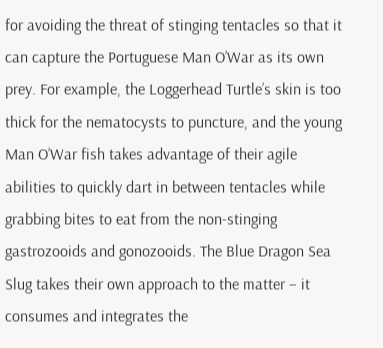for avoiding the threat of stinging tentacles so that it can capture the Portuguese Man O’War as its own prey. For example, the Loggerhead Turtle’s skin is too thick for the nematocysts to puncture, and the young Man O’War fish takes advantage of their agile abilities to quickly dart in between tentacles while grabbing bites to eat from the non-stinging gastrozooids and gonozooids. The Blue Dragon Sea Slug takes their own approach to the matter – it consumes and integrates the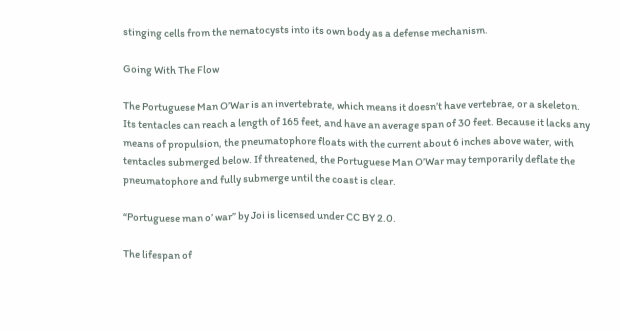stinging cells from the nematocysts into its own body as a defense mechanism.

Going With The Flow

The Portuguese Man O’War is an invertebrate, which means it doesn’t have vertebrae, or a skeleton. Its tentacles can reach a length of 165 feet, and have an average span of 30 feet. Because it lacks any means of propulsion, the pneumatophore floats with the current about 6 inches above water, with tentacles submerged below. If threatened, the Portuguese Man O’War may temporarily deflate the pneumatophore and fully submerge until the coast is clear.

“Portuguese man o’ war” by Joi is licensed under CC BY 2.0.

The lifespan of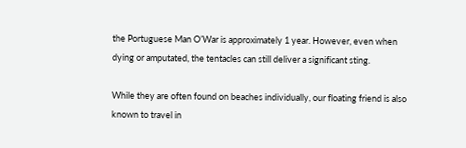the Portuguese Man O’War is approximately 1 year. However, even when dying or amputated, the tentacles can still deliver a significant sting.

While they are often found on beaches individually, our floating friend is also known to travel in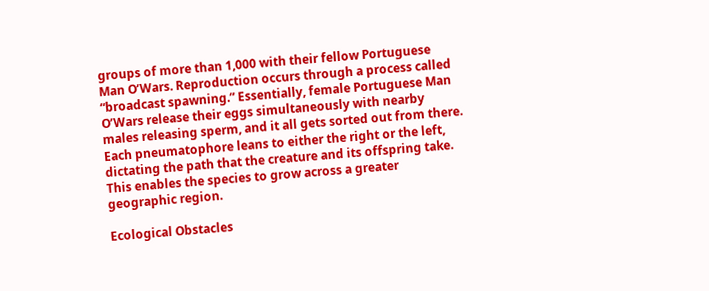groups of more than 1,000 with their fellow Portuguese Man O’Wars. Reproduction occurs through a process called “broadcast spawning.” Essentially, female Portuguese Man O’Wars release their eggs simultaneously with nearby males releasing sperm, and it all gets sorted out from there. Each pneumatophore leans to either the right or the left, dictating the path that the creature and its offspring take. This enables the species to grow across a greater geographic region.

Ecological Obstacles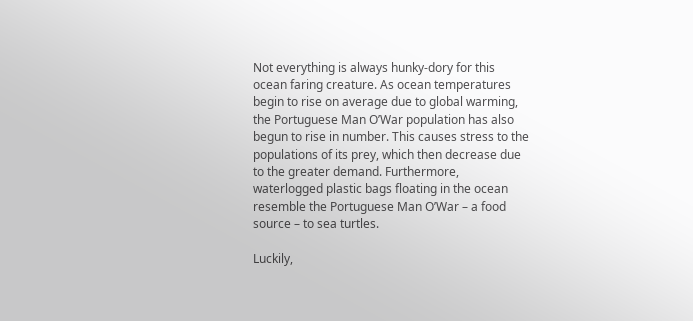Not everything is always hunky-dory for this ocean faring creature. As ocean temperatures begin to rise on average due to global warming, the Portuguese Man O’War population has also begun to rise in number. This causes stress to the populations of its prey, which then decrease due to the greater demand. Furthermore, waterlogged plastic bags floating in the ocean resemble the Portuguese Man O’War – a food source – to sea turtles.

Luckily,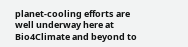planet-cooling efforts are well underway here at Bio4Climate and beyond to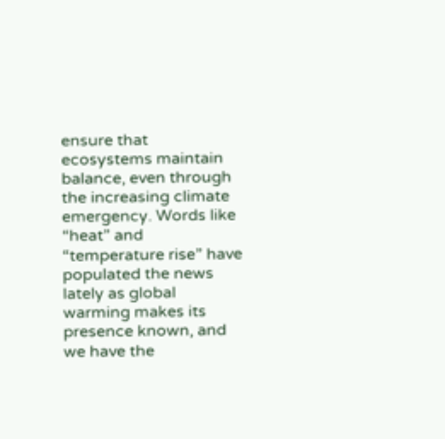ensure that ecosystems maintain balance, even through the increasing climate emergency. Words like “heat” and “temperature rise” have populated the news lately as global warming makes its presence known, and we have the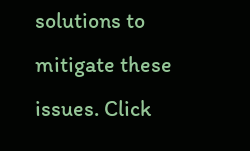solutions to mitigate these issues. Click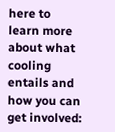here to learn more about what cooling entails and how you can get involved: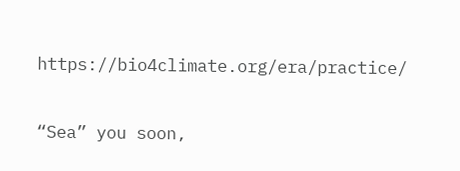https://bio4climate.org/era/practice/

“Sea” you soon,